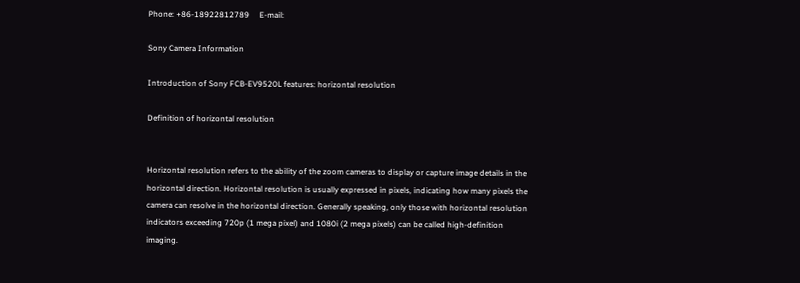Phone: +86-18922812789     E-mail:

Sony Camera Information

Introduction of Sony FCB-EV9520L features: horizontal resolution

Definition of horizontal resolution


Horizontal resolution refers to the ability of the zoom cameras to display or capture image details in the horizontal direction. Horizontal resolution is usually expressed in pixels, indicating how many pixels the camera can resolve in the horizontal direction. Generally speaking, only those with horizontal resolution indicators exceeding 720p (1 mega pixel) and 1080i (2 mega pixels) can be called high-definition imaging.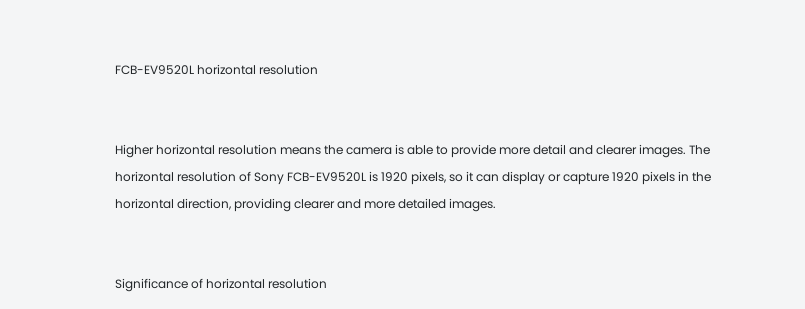FCB-EV9520L horizontal resolution


Higher horizontal resolution means the camera is able to provide more detail and clearer images. The horizontal resolution of Sony FCB-EV9520L is 1920 pixels, so it can display or capture 1920 pixels in the horizontal direction, providing clearer and more detailed images.


Significance of horizontal resolution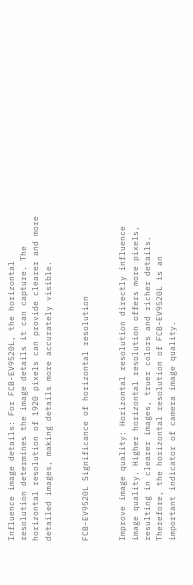Influence image details: For FCB-EV9520L, the horizontal resolution determines the image details it can capture. The horizontal resolution of 1920 pixels can provide clearer and more detailed images, making details more accurately visible.


FCB-EV9520L Significance of horizontal resolution


Improve image quality: Horizontal resolution directly influence image quality. Higher horizontal resolution offers more pixels, resulting in clearer images, truer colors and richer details. Therefore, the horizontal resolution of FCB-EV9520L is an important indicator of camera image quality.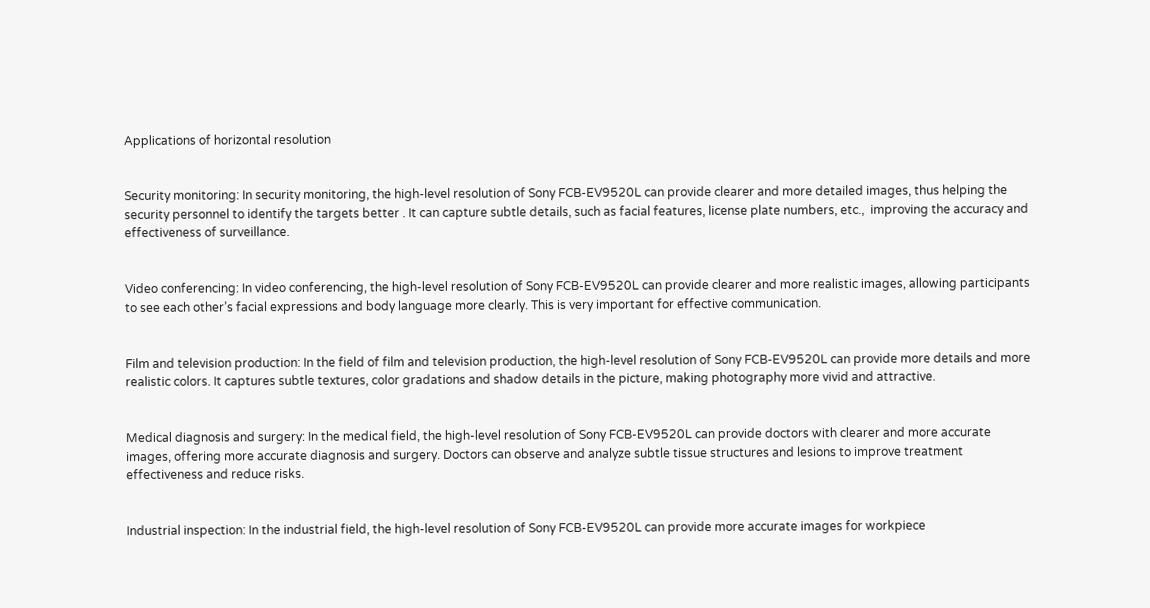Applications of horizontal resolution


Security monitoring: In security monitoring, the high-level resolution of Sony FCB-EV9520L can provide clearer and more detailed images, thus helping the security personnel to identify the targets better . It can capture subtle details, such as facial features, license plate numbers, etc.,  improving the accuracy and effectiveness of surveillance.


Video conferencing: In video conferencing, the high-level resolution of Sony FCB-EV9520L can provide clearer and more realistic images, allowing participants to see each other’s facial expressions and body language more clearly. This is very important for effective communication.


Film and television production: In the field of film and television production, the high-level resolution of Sony FCB-EV9520L can provide more details and more realistic colors. It captures subtle textures, color gradations and shadow details in the picture, making photography more vivid and attractive.


Medical diagnosis and surgery: In the medical field, the high-level resolution of Sony FCB-EV9520L can provide doctors with clearer and more accurate images, offering more accurate diagnosis and surgery. Doctors can observe and analyze subtle tissue structures and lesions to improve treatment effectiveness and reduce risks.


Industrial inspection: In the industrial field, the high-level resolution of Sony FCB-EV9520L can provide more accurate images for workpiece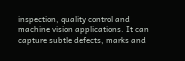inspection, quality control and machine vision applications. It can capture subtle defects, marks and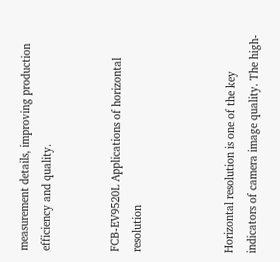measurement details, improving production efficiency and quality.


FCB-EV9520L Applications of horizontal resolution



Horizontal resolution is one of the key indicators of camera image quality. The high-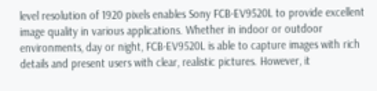level resolution of 1920 pixels enables Sony FCB-EV9520L to provide excellent image quality in various applications. Whether in indoor or outdoor environments, day or night, FCB-EV9520L is able to capture images with rich details and present users with clear, realistic pictures. However, it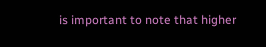is important to note that higher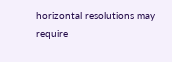horizontal resolutions may require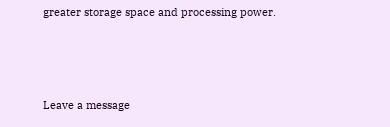greater storage space and processing power.




Leave a message